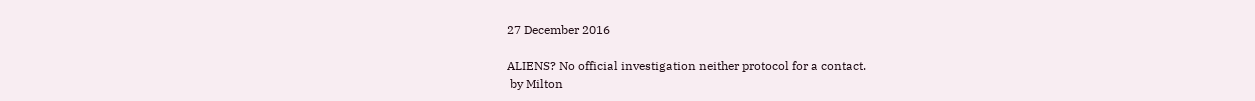27 December 2016

ALIENS? No official investigation neither protocol for a contact.
 by Milton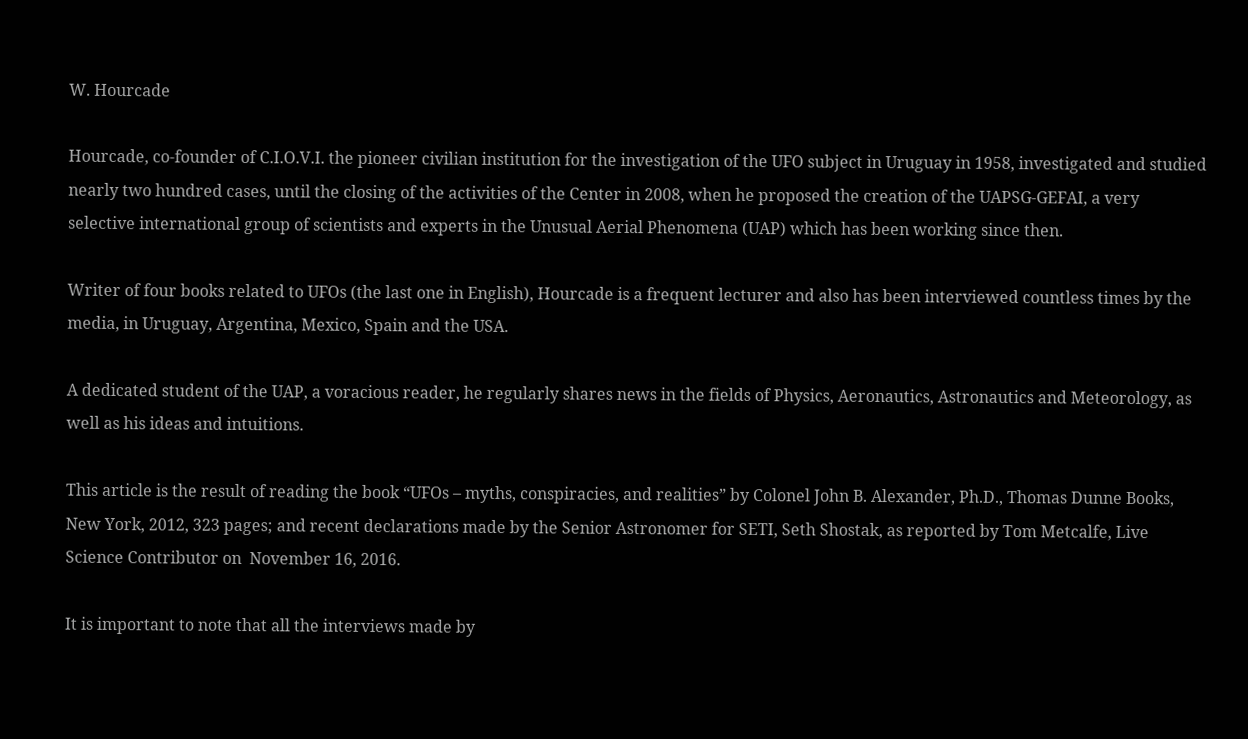W. Hourcade

Hourcade, co-founder of C.I.O.V.I. the pioneer civilian institution for the investigation of the UFO subject in Uruguay in 1958, investigated and studied nearly two hundred cases, until the closing of the activities of the Center in 2008, when he proposed the creation of the UAPSG-GEFAI, a very selective international group of scientists and experts in the Unusual Aerial Phenomena (UAP) which has been working since then.

Writer of four books related to UFOs (the last one in English), Hourcade is a frequent lecturer and also has been interviewed countless times by the media, in Uruguay, Argentina, Mexico, Spain and the USA.

A dedicated student of the UAP, a voracious reader, he regularly shares news in the fields of Physics, Aeronautics, Astronautics and Meteorology, as well as his ideas and intuitions.

This article is the result of reading the book “UFOs – myths, conspiracies, and realities” by Colonel John B. Alexander, Ph.D., Thomas Dunne Books, New York, 2012, 323 pages; and recent declarations made by the Senior Astronomer for SETI, Seth Shostak, as reported by Tom Metcalfe, Live Science Contributor on  November 16, 2016.

It is important to note that all the interviews made by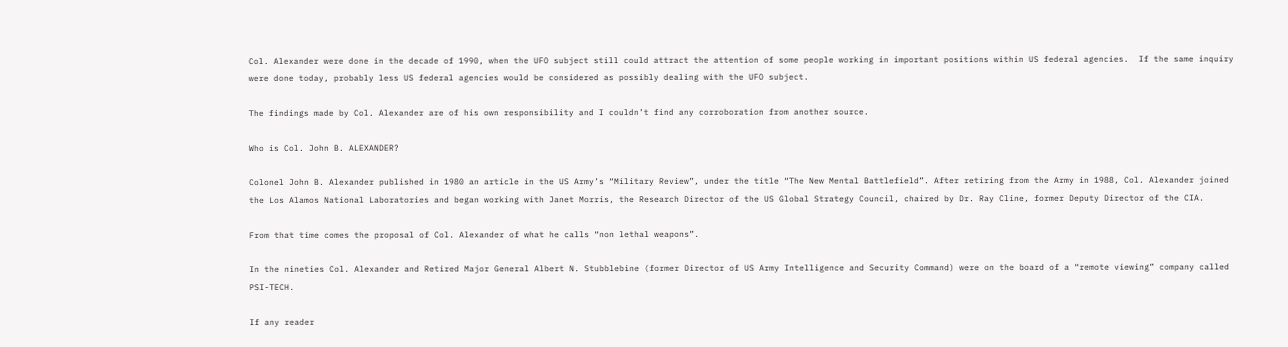Col. Alexander were done in the decade of 1990, when the UFO subject still could attract the attention of some people working in important positions within US federal agencies.  If the same inquiry were done today, probably less US federal agencies would be considered as possibly dealing with the UFO subject.

The findings made by Col. Alexander are of his own responsibility and I couldn’t find any corroboration from another source.

Who is Col. John B. ALEXANDER?

Colonel John B. Alexander published in 1980 an article in the US Army’s “Military Review”, under the title “The New Mental Battlefield”. After retiring from the Army in 1988, Col. Alexander joined the Los Alamos National Laboratories and began working with Janet Morris, the Research Director of the US Global Strategy Council, chaired by Dr. Ray Cline, former Deputy Director of the CIA.

From that time comes the proposal of Col. Alexander of what he calls “non lethal weapons”.

In the nineties Col. Alexander and Retired Major General Albert N. Stubblebine (former Director of US Army Intelligence and Security Command) were on the board of a “remote viewing” company called PSI-TECH.

If any reader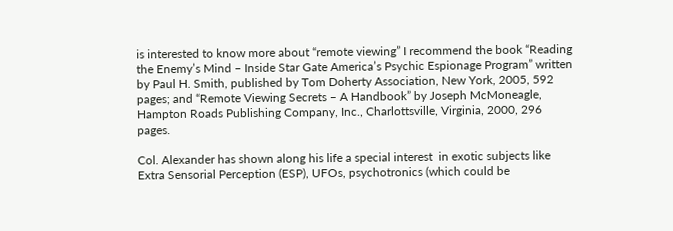is interested to know more about “remote viewing” I recommend the book “Reading the Enemy’s Mind – Inside Star Gate America’s Psychic Espionage Program” written by Paul H. Smith, published by Tom Doherty Association, New York, 2005, 592 pages; and “Remote Viewing Secrets – A Handbook” by Joseph McMoneagle, Hampton Roads Publishing Company, Inc., Charlottsville, Virginia, 2000, 296 pages.

Col. Alexander has shown along his life a special interest  in exotic subjects like Extra Sensorial Perception (ESP), UFOs, psychotronics (which could be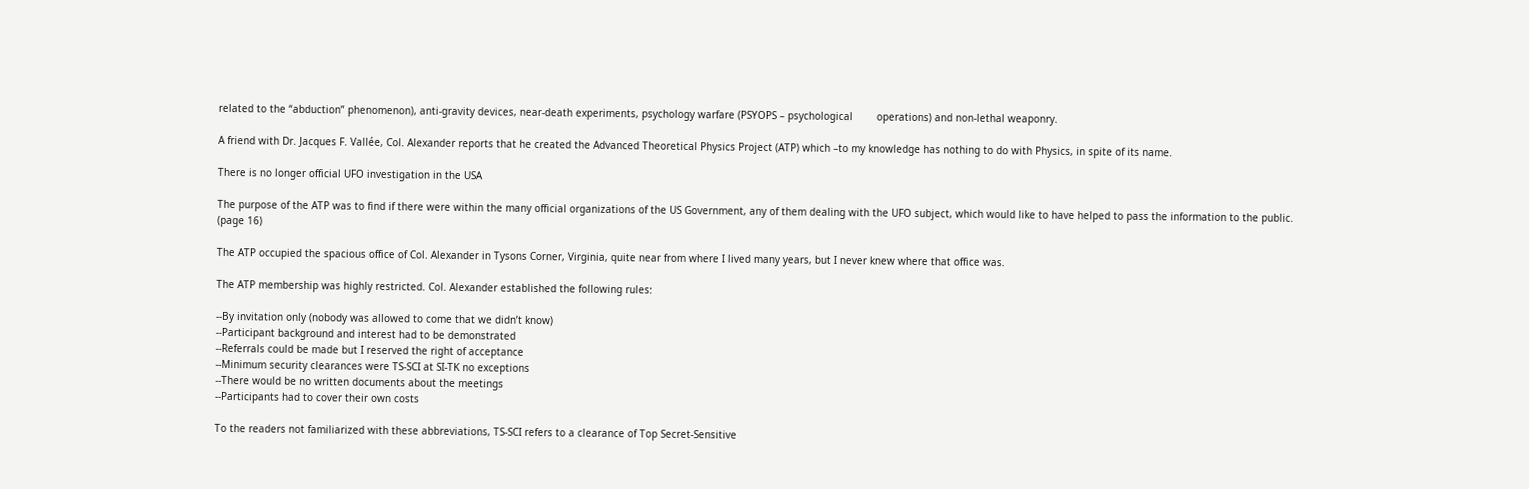related to the “abduction” phenomenon), anti-gravity devices, near-death experiments, psychology warfare (PSYOPS – psychological        operations) and non-lethal weaponry.

A friend with Dr. Jacques F. Vallée, Col. Alexander reports that he created the Advanced Theoretical Physics Project (ATP) which –to my knowledge has nothing to do with Physics, in spite of its name.

There is no longer official UFO investigation in the USA

The purpose of the ATP was to find if there were within the many official organizations of the US Government, any of them dealing with the UFO subject, which would like to have helped to pass the information to the public. (page 16)

The ATP occupied the spacious office of Col. Alexander in Tysons Corner, Virginia, quite near from where I lived many years, but I never knew where that office was.

The ATP membership was highly restricted. Col. Alexander established the following rules:

--By invitation only (nobody was allowed to come that we didn’t know)
--Participant background and interest had to be demonstrated
--Referrals could be made but I reserved the right of acceptance
--Minimum security clearances were TS-SCI at SI-TK no exceptions
--There would be no written documents about the meetings
--Participants had to cover their own costs

To the readers not familiarized with these abbreviations, TS-SCI refers to a clearance of Top Secret-Sensitive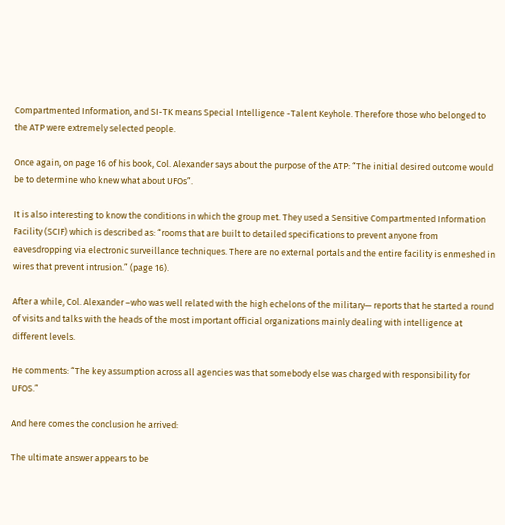Compartmented Information, and SI-TK means Special Intelligence -Talent Keyhole. Therefore those who belonged to the ATP were extremely selected people.

Once again, on page 16 of his book, Col. Alexander says about the purpose of the ATP: “The initial desired outcome would be to determine who knew what about UFOs”.

It is also interesting to know the conditions in which the group met. They used a Sensitive Compartmented Information Facility (SCIF) which is described as: “rooms that are built to detailed specifications to prevent anyone from eavesdropping via electronic surveillance techniques. There are no external portals and the entire facility is enmeshed in wires that prevent intrusion.” (page 16).

After a while, Col. Alexander –who was well related with the high echelons of the military— reports that he started a round of visits and talks with the heads of the most important official organizations mainly dealing with intelligence at different levels.

He comments: “The key assumption across all agencies was that somebody else was charged with responsibility for UFOS.”

And here comes the conclusion he arrived:

The ultimate answer appears to be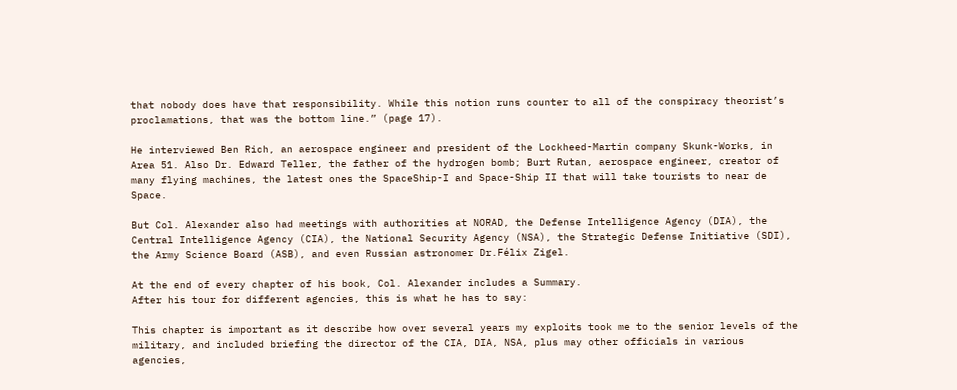that nobody does have that responsibility. While this notion runs counter to all of the conspiracy theorist’s proclamations, that was the bottom line.” (page 17).

He interviewed Ben Rich, an aerospace engineer and president of the Lockheed-Martin company Skunk-Works, in Area 51. Also Dr. Edward Teller, the father of the hydrogen bomb; Burt Rutan, aerospace engineer, creator of many flying machines, the latest ones the SpaceShip-I and Space-Ship II that will take tourists to near de Space.

But Col. Alexander also had meetings with authorities at NORAD, the Defense Intelligence Agency (DIA), the Central Intelligence Agency (CIA), the National Security Agency (NSA), the Strategic Defense Initiative (SDI), the Army Science Board (ASB), and even Russian astronomer Dr.Félix Zigel.

At the end of every chapter of his book, Col. Alexander includes a Summary.
After his tour for different agencies, this is what he has to say:

This chapter is important as it describe how over several years my exploits took me to the senior levels of the military, and included briefing the director of the CIA, DIA, NSA, plus may other officials in various agencies,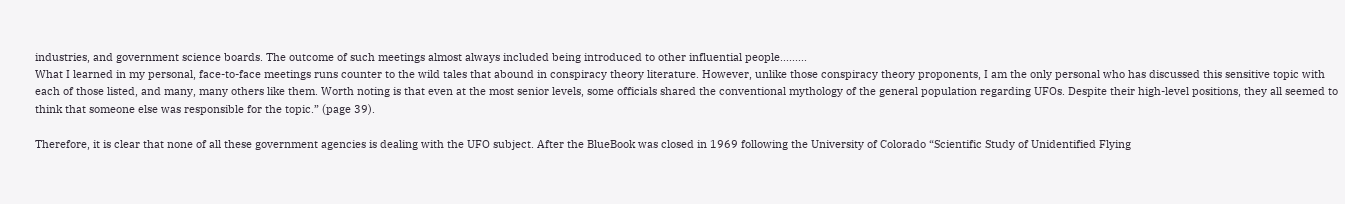industries, and government science boards. The outcome of such meetings almost always included being introduced to other influential people.........
What I learned in my personal, face-to-face meetings runs counter to the wild tales that abound in conspiracy theory literature. However, unlike those conspiracy theory proponents, I am the only personal who has discussed this sensitive topic with each of those listed, and many, many others like them. Worth noting is that even at the most senior levels, some officials shared the conventional mythology of the general population regarding UFOs. Despite their high-level positions, they all seemed to think that someone else was responsible for the topic.” (page 39).

Therefore, it is clear that none of all these government agencies is dealing with the UFO subject. After the BlueBook was closed in 1969 following the University of Colorado “Scientific Study of Unidentified Flying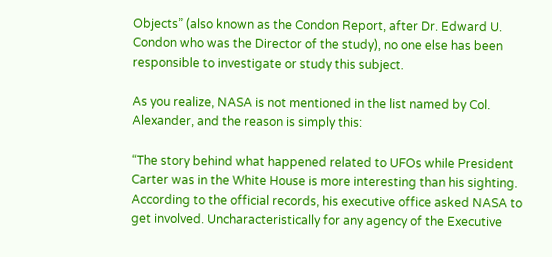Objects” (also known as the Condon Report, after Dr. Edward U. Condon who was the Director of the study), no one else has been responsible to investigate or study this subject.

As you realize, NASA is not mentioned in the list named by Col. Alexander, and the reason is simply this:

“The story behind what happened related to UFOs while President Carter was in the White House is more interesting than his sighting. According to the official records, his executive office asked NASA to get involved. Uncharacteristically for any agency of the Executive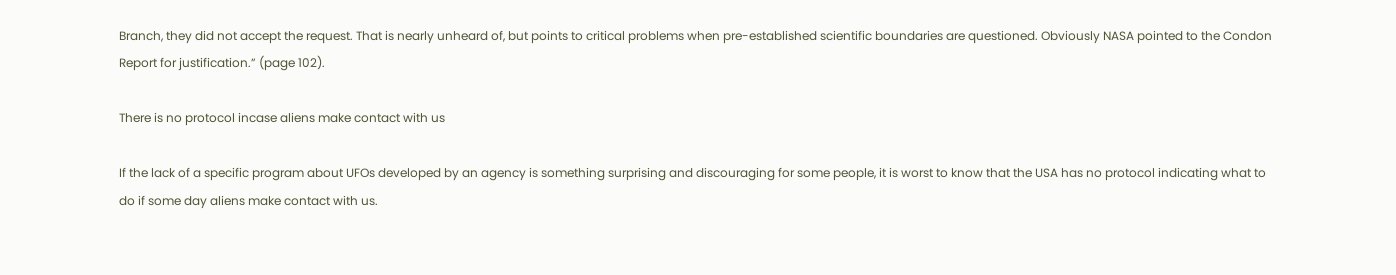Branch, they did not accept the request. That is nearly unheard of, but points to critical problems when pre-established scientific boundaries are questioned. Obviously NASA pointed to the Condon Report for justification.” (page 102).

There is no protocol incase aliens make contact with us

If the lack of a specific program about UFOs developed by an agency is something surprising and discouraging for some people, it is worst to know that the USA has no protocol indicating what to do if some day aliens make contact with us.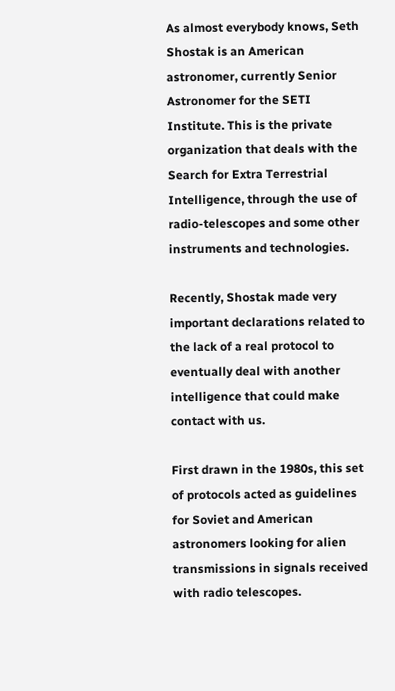As almost everybody knows, Seth Shostak is an American astronomer, currently Senior Astronomer for the SETI Institute. This is the private organization that deals with the Search for Extra Terrestrial Intelligence, through the use of radio-telescopes and some other instruments and technologies.

Recently, Shostak made very important declarations related to the lack of a real protocol to eventually deal with another intelligence that could make contact with us.

First drawn in the 1980s, this set of protocols acted as guidelines for Soviet and American astronomers looking for alien transmissions in signals received with radio telescopes.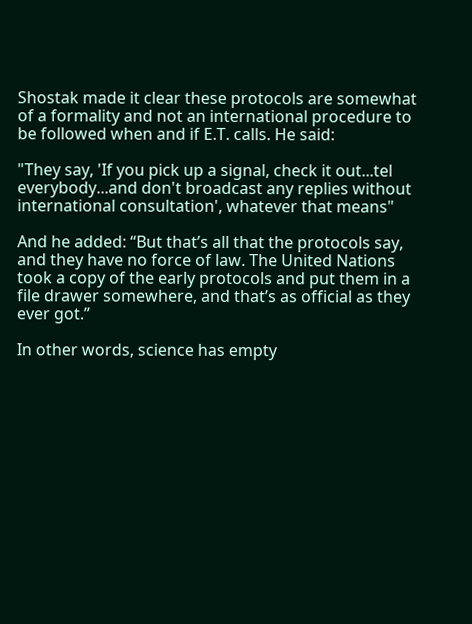Shostak made it clear these protocols are somewhat of a formality and not an international procedure to be followed when and if E.T. calls. He said:

"They say, 'If you pick up a signal, check it out...tel everybody...and don't broadcast any replies without international consultation', whatever that means"

And he added: “But that’s all that the protocols say, and they have no force of law. The United Nations took a copy of the early protocols and put them in a file drawer somewhere, and that’s as official as they ever got.”

In other words, science has empty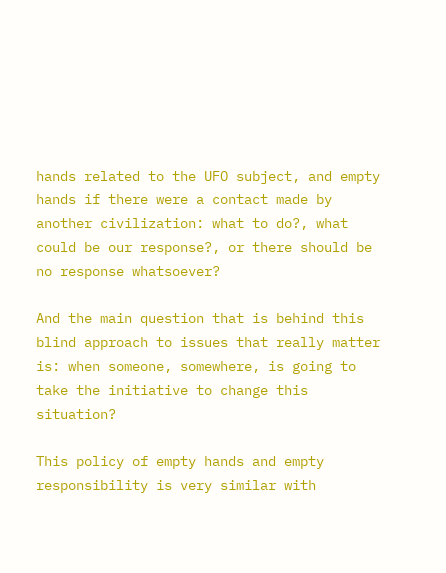hands related to the UFO subject, and empty hands if there were a contact made by another civilization: what to do?, what could be our response?, or there should be no response whatsoever?

And the main question that is behind this blind approach to issues that really matter is: when someone, somewhere, is going to take the initiative to change this situation?

This policy of empty hands and empty responsibility is very similar with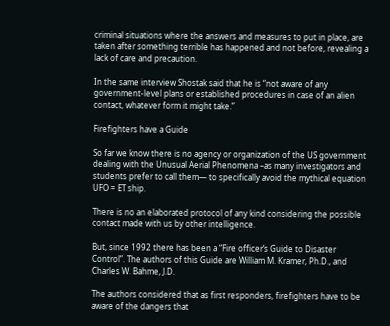criminal situations where the answers and measures to put in place, are taken after something terrible has happened and not before, revealing a lack of care and precaution.

In the same interview Shostak said that he is “not aware of any government-level plans or established procedures in case of an alien contact, whatever form it might take.”

Firefighters have a Guide

So far we know there is no agency or organization of the US government dealing with the Unusual Aerial Phenomena –as many investigators and students prefer to call them— to specifically avoid the mythical equation UFO = ET ship.

There is no an elaborated protocol of any kind considering the possible contact made with us by other intelligence.

But, since 1992 there has been a “Fire officer’s Guide to Disaster Control”. The authors of this Guide are William M. Kramer, Ph.D., and Charles W. Bahme, J.D.

The authors considered that as first responders, firefighters have to be aware of the dangers that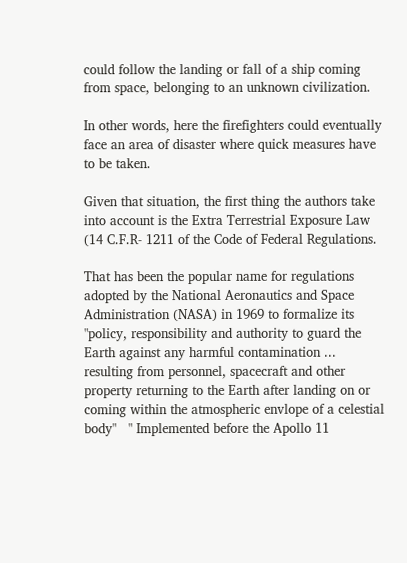could follow the landing or fall of a ship coming from space, belonging to an unknown civilization.

In other words, here the firefighters could eventually face an area of disaster where quick measures have to be taken.

Given that situation, the first thing the authors take into account is the Extra Terrestrial Exposure Law (14 C.F.R- 1211 of the Code of Federal Regulations.

That has been the popular name for regulations adopted by the National Aeronautics and Space Administration (NASA) in 1969 to formalize its "policy, responsibility and authority to guard the Earth against any harmful contamination ... resulting from personnel, spacecraft and other property returning to the Earth after landing on or coming within the atmospheric envlope of a celestial body"   " Implemented before the Apollo 11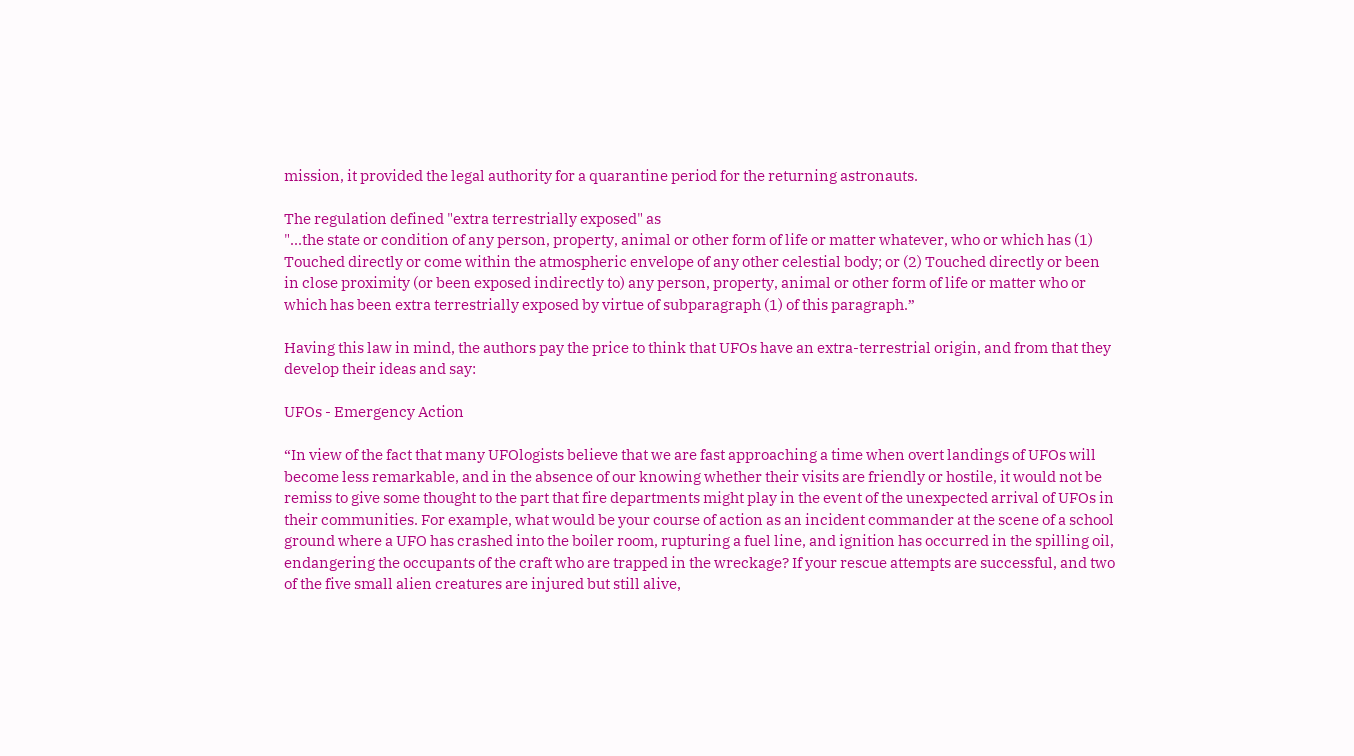mission, it provided the legal authority for a quarantine period for the returning astronauts.

The regulation defined "extra terrestrially exposed" as
"...the state or condition of any person, property, animal or other form of life or matter whatever, who or which has (1) Touched directly or come within the atmospheric envelope of any other celestial body; or (2) Touched directly or been in close proximity (or been exposed indirectly to) any person, property, animal or other form of life or matter who or which has been extra terrestrially exposed by virtue of subparagraph (1) of this paragraph.”

Having this law in mind, the authors pay the price to think that UFOs have an extra-terrestrial origin, and from that they develop their ideas and say:

UFOs - Emergency Action

“In view of the fact that many UFOlogists believe that we are fast approaching a time when overt landings of UFOs will become less remarkable, and in the absence of our knowing whether their visits are friendly or hostile, it would not be remiss to give some thought to the part that fire departments might play in the event of the unexpected arrival of UFOs in their communities. For example, what would be your course of action as an incident commander at the scene of a school ground where a UFO has crashed into the boiler room, rupturing a fuel line, and ignition has occurred in the spilling oil, endangering the occupants of the craft who are trapped in the wreckage? If your rescue attempts are successful, and two of the five small alien creatures are injured but still alive,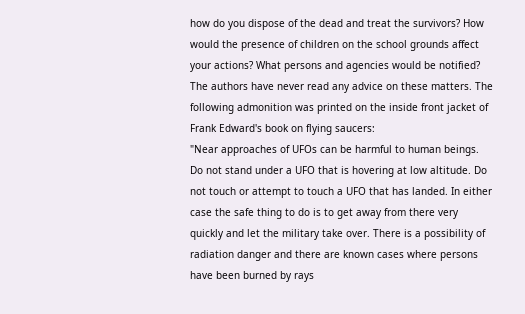how do you dispose of the dead and treat the survivors? How would the presence of children on the school grounds affect your actions? What persons and agencies would be notified?
The authors have never read any advice on these matters. The following admonition was printed on the inside front jacket of Frank Edward's book on flying saucers:
"Near approaches of UFOs can be harmful to human beings. Do not stand under a UFO that is hovering at low altitude. Do not touch or attempt to touch a UFO that has landed. In either case the safe thing to do is to get away from there very quickly and let the military take over. There is a possibility of radiation danger and there are known cases where persons have been burned by rays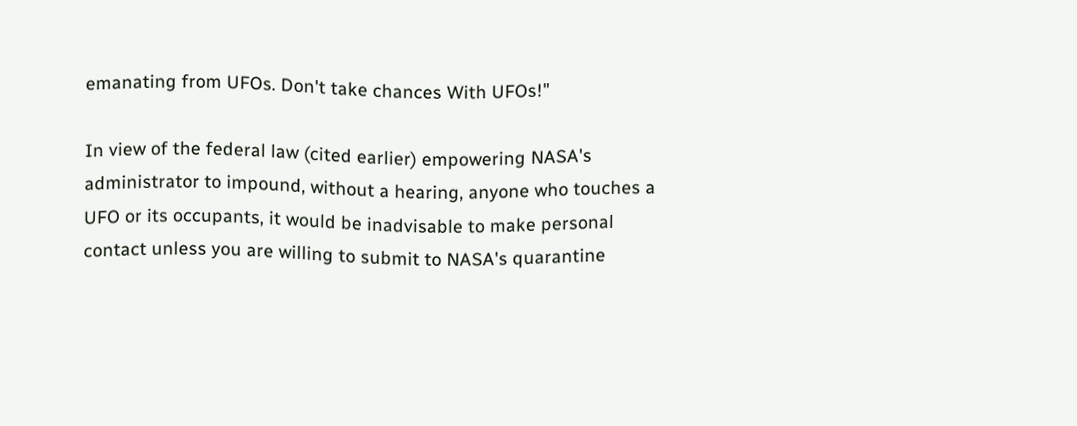emanating from UFOs. Don't take chances With UFOs!"

In view of the federal law (cited earlier) empowering NASA's administrator to impound, without a hearing, anyone who touches a UFO or its occupants, it would be inadvisable to make personal contact unless you are willing to submit to NASA's quarantine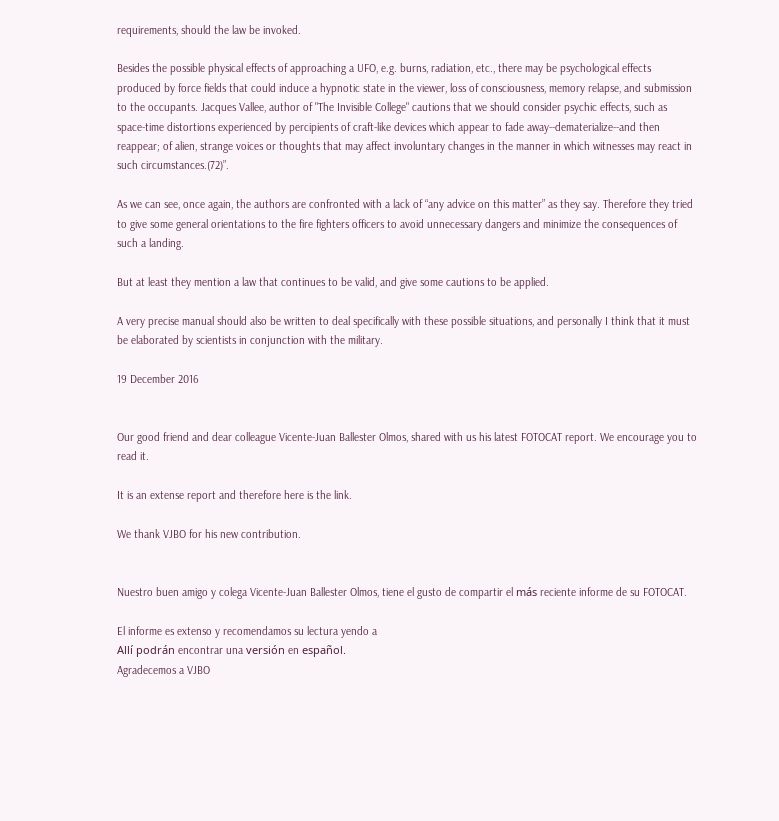requirements, should the law be invoked.

Besides the possible physical effects of approaching a UFO, e.g. burns, radiation, etc., there may be psychological effects produced by force fields that could induce a hypnotic state in the viewer, loss of consciousness, memory relapse, and submission to the occupants. Jacques Vallee, author of "The Invisible College" cautions that we should consider psychic effects, such as space-time distortions experienced by percipients of craft-like devices which appear to fade away--dematerialize--and then reappear; of alien, strange voices or thoughts that may affect involuntary changes in the manner in which witnesses may react in such circumstances.(72)”.

As we can see, once again, the authors are confronted with a lack of “any advice on this matter” as they say. Therefore they tried to give some general orientations to the fire fighters officers to avoid unnecessary dangers and minimize the consequences of such a landing.

But at least they mention a law that continues to be valid, and give some cautions to be applied.

A very precise manual should also be written to deal specifically with these possible situations, and personally I think that it must be elaborated by scientists in conjunction with the military.

19 December 2016


Our good friend and dear colleague Vicente-Juan Ballester Olmos, shared with us his latest FOTOCAT report. We encourage you to read it.

It is an extense report and therefore here is the link.

We thank VJBO for his new contribution.


Nuestro buen amigo y colega Vicente-Juan Ballester Olmos, tiene el gusto de compartir el más reciente informe de su FOTOCAT.

El informe es extenso y recomendamos su lectura yendo a
Allí podrán encontrar una versión en español.
Agradecemos a VJBO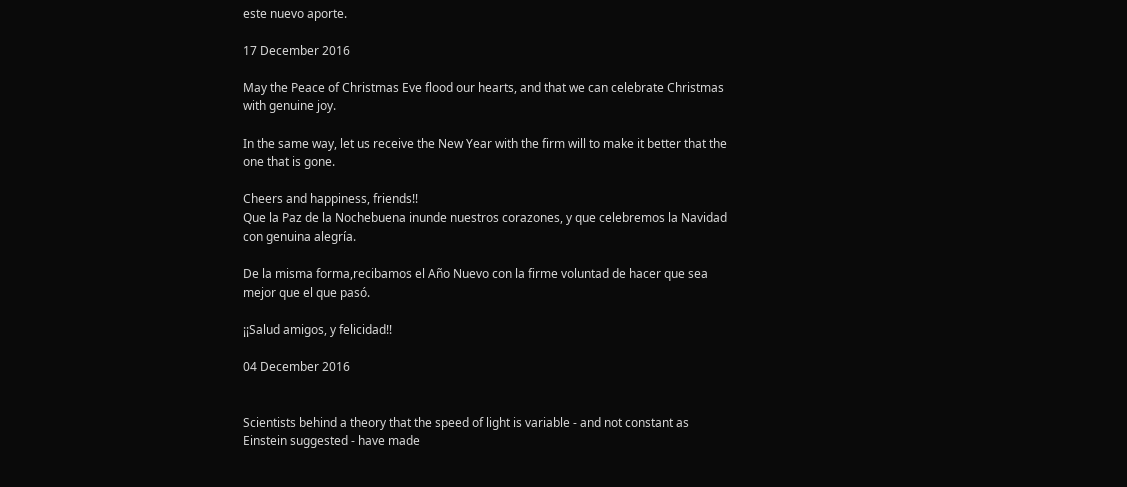este nuevo aporte.

17 December 2016

May the Peace of Christmas Eve flood our hearts, and that we can celebrate Christmas with genuine joy.

In the same way, let us receive the New Year with the firm will to make it better that the one that is gone.

Cheers and happiness, friends!!
Que la Paz de la Nochebuena inunde nuestros corazones, y que celebremos la Navidad con genuina alegría.

De la misma forma,recibamos el Año Nuevo con la firme voluntad de hacer que sea mejor que el que pasó.

¡¡Salud amigos, y felicidad!!

04 December 2016


Scientists behind a theory that the speed of light is variable - and not constant as Einstein suggested - have made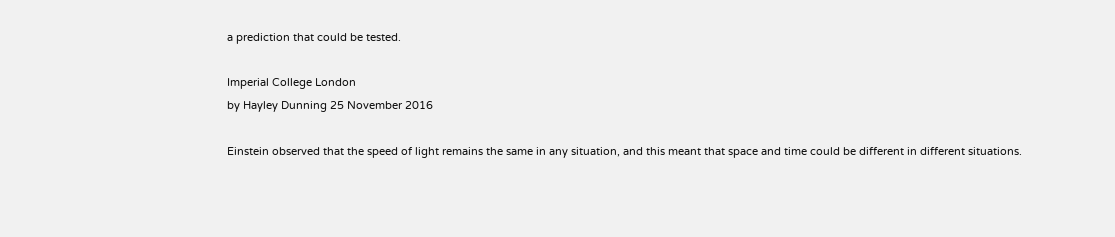a prediction that could be tested.

Imperial College London
by Hayley Dunning 25 November 2016

Einstein observed that the speed of light remains the same in any situation, and this meant that space and time could be different in different situations.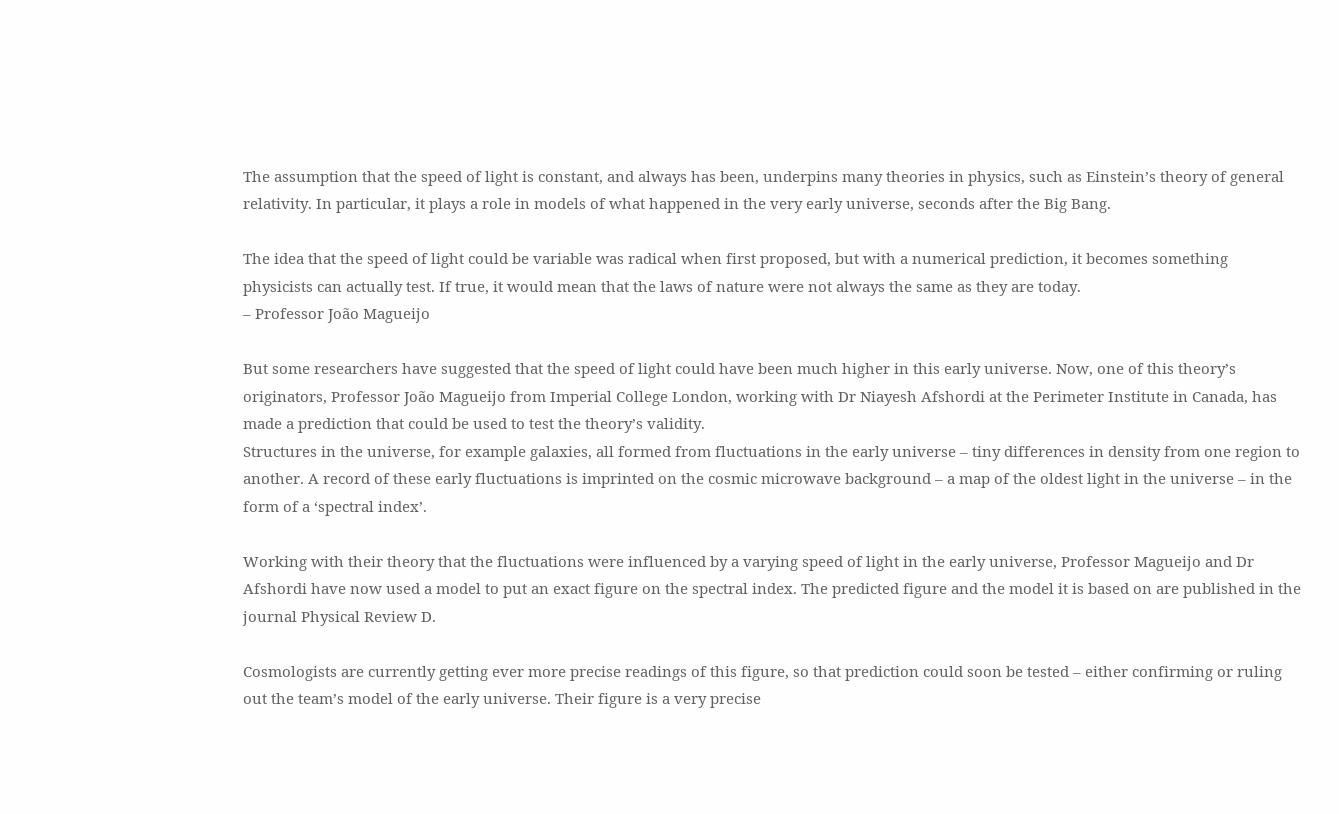The assumption that the speed of light is constant, and always has been, underpins many theories in physics, such as Einstein’s theory of general relativity. In particular, it plays a role in models of what happened in the very early universe, seconds after the Big Bang.

The idea that the speed of light could be variable was radical when first proposed, but with a numerical prediction, it becomes something physicists can actually test. If true, it would mean that the laws of nature were not always the same as they are today.
– Professor João Magueijo

But some researchers have suggested that the speed of light could have been much higher in this early universe. Now, one of this theory’s originators, Professor João Magueijo from Imperial College London, working with Dr Niayesh Afshordi at the Perimeter Institute in Canada, has made a prediction that could be used to test the theory’s validity.
Structures in the universe, for example galaxies, all formed from fluctuations in the early universe – tiny differences in density from one region to another. A record of these early fluctuations is imprinted on the cosmic microwave background – a map of the oldest light in the universe – in the form of a ‘spectral index’.

Working with their theory that the fluctuations were influenced by a varying speed of light in the early universe, Professor Magueijo and Dr Afshordi have now used a model to put an exact figure on the spectral index. The predicted figure and the model it is based on are published in the journal Physical Review D.

Cosmologists are currently getting ever more precise readings of this figure, so that prediction could soon be tested – either confirming or ruling out the team’s model of the early universe. Their figure is a very precise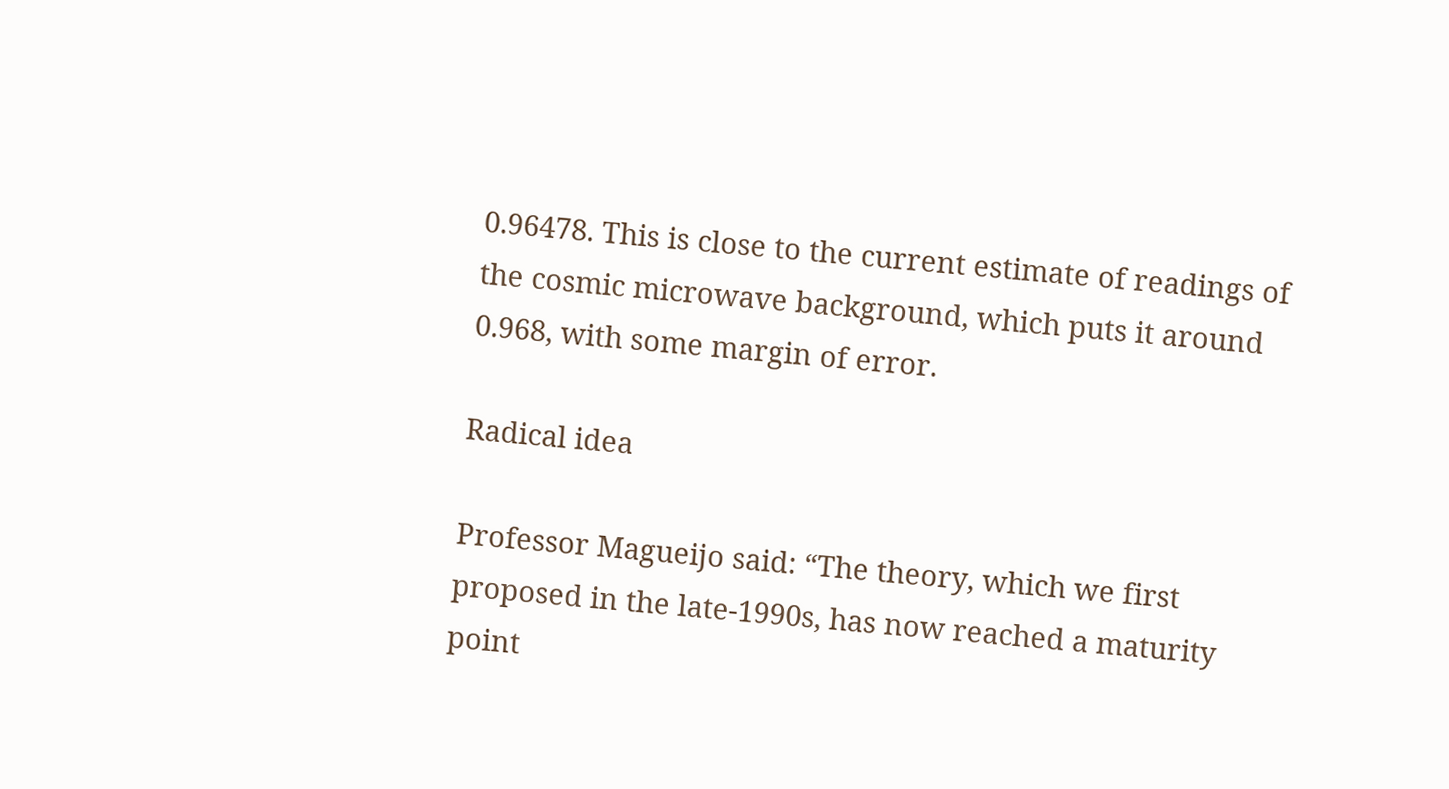0.96478. This is close to the current estimate of readings of the cosmic microwave background, which puts it around 0.968, with some margin of error.

Radical idea

Professor Magueijo said: “The theory, which we first proposed in the late-1990s, has now reached a maturity point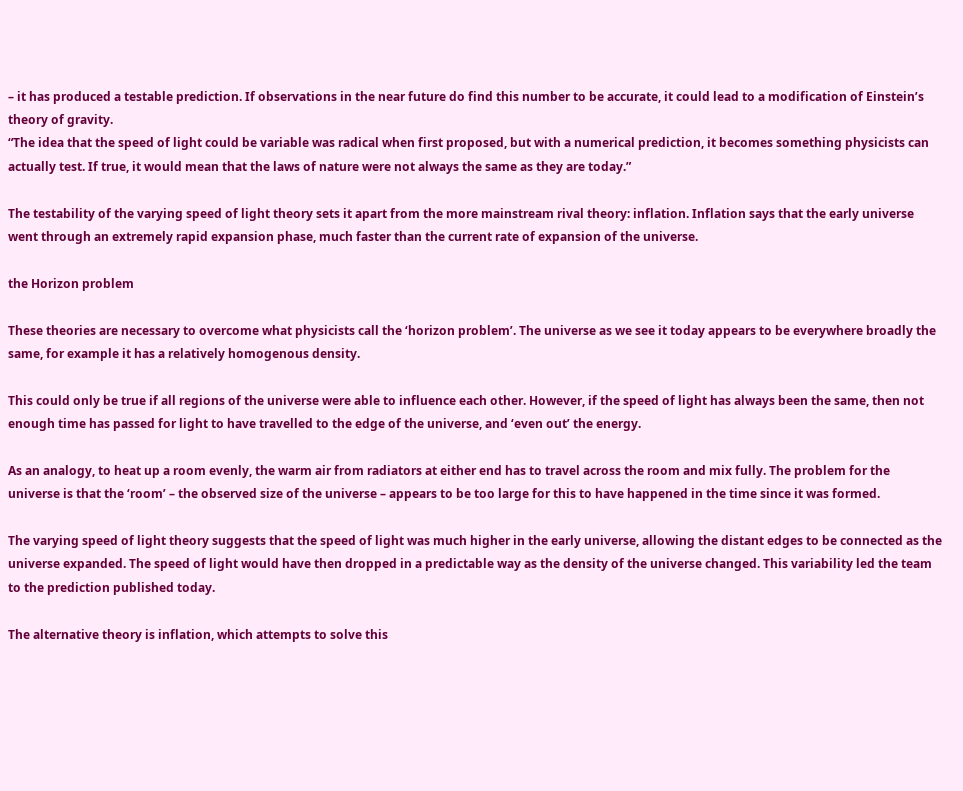– it has produced a testable prediction. If observations in the near future do find this number to be accurate, it could lead to a modification of Einstein’s theory of gravity.
“The idea that the speed of light could be variable was radical when first proposed, but with a numerical prediction, it becomes something physicists can actually test. If true, it would mean that the laws of nature were not always the same as they are today.”

The testability of the varying speed of light theory sets it apart from the more mainstream rival theory: inflation. Inflation says that the early universe went through an extremely rapid expansion phase, much faster than the current rate of expansion of the universe.

the Horizon problem

These theories are necessary to overcome what physicists call the ‘horizon problem’. The universe as we see it today appears to be everywhere broadly the same, for example it has a relatively homogenous density.

This could only be true if all regions of the universe were able to influence each other. However, if the speed of light has always been the same, then not enough time has passed for light to have travelled to the edge of the universe, and ‘even out’ the energy.

As an analogy, to heat up a room evenly, the warm air from radiators at either end has to travel across the room and mix fully. The problem for the universe is that the ‘room’ – the observed size of the universe – appears to be too large for this to have happened in the time since it was formed.

The varying speed of light theory suggests that the speed of light was much higher in the early universe, allowing the distant edges to be connected as the universe expanded. The speed of light would have then dropped in a predictable way as the density of the universe changed. This variability led the team to the prediction published today.

The alternative theory is inflation, which attempts to solve this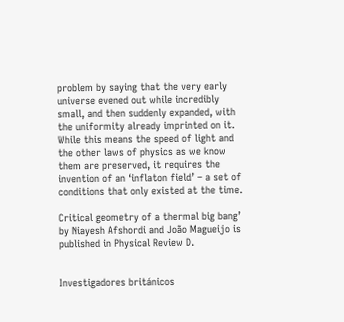problem by saying that the very early universe evened out while incredibly small, and then suddenly expanded, with the uniformity already imprinted on it. While this means the speed of light and the other laws of physics as we know them are preserved, it requires the invention of an ‘inflaton field’ – a set of conditions that only existed at the time.

Critical geometry of a thermal big bang’ by Niayesh Afshordi and João Magueijo is published in Physical Review D.


Investigadores británicos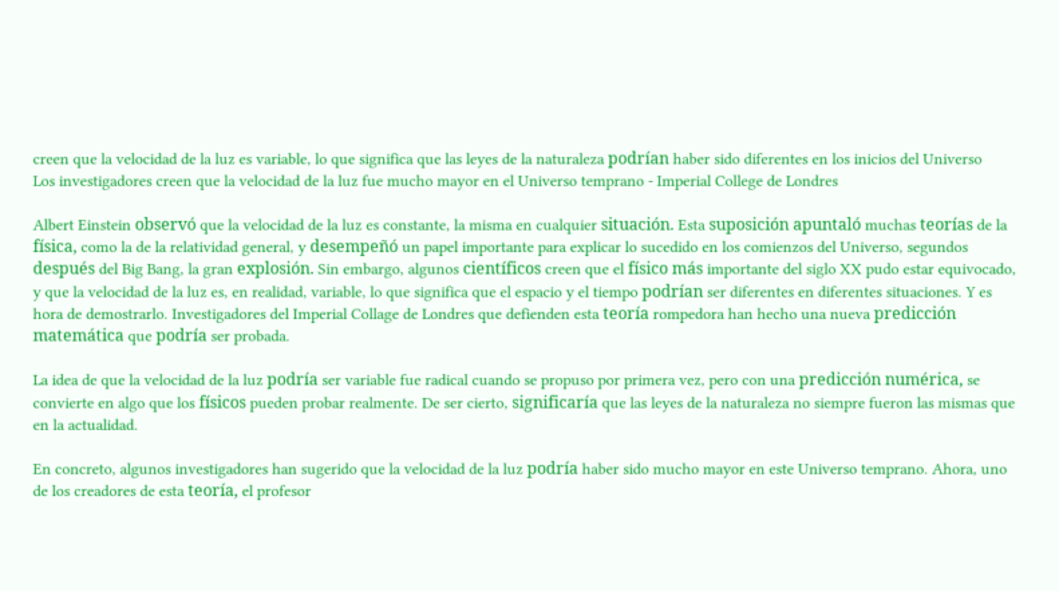creen que la velocidad de la luz es variable, lo que significa que las leyes de la naturaleza podrían haber sido diferentes en los inicios del Universo
Los investigadores creen que la velocidad de la luz fue mucho mayor en el Universo temprano - Imperial College de Londres

Albert Einstein observó que la velocidad de la luz es constante, la misma en cualquier situación. Esta suposición apuntaló muchas teorías de la física, como la de la relatividad general, y desempeñó un papel importante para explicar lo sucedido en los comienzos del Universo, segundos después del Big Bang, la gran explosión. Sin embargo, algunos científicos creen que el físico más importante del siglo XX pudo estar equivocado, y que la velocidad de la luz es, en realidad, variable, lo que significa que el espacio y el tiempo podrían ser diferentes en diferentes situaciones. Y es hora de demostrarlo. Investigadores del Imperial Collage de Londres que defienden esta teoría rompedora han hecho una nueva predicción matemática que podría ser probada.

La idea de que la velocidad de la luz podría ser variable fue radical cuando se propuso por primera vez, pero con una predicción numérica, se convierte en algo que los físicos pueden probar realmente. De ser cierto, significaría que las leyes de la naturaleza no siempre fueron las mismas que en la actualidad.

En concreto, algunos investigadores han sugerido que la velocidad de la luz podría haber sido mucho mayor en este Universo temprano. Ahora, uno de los creadores de esta teoría, el profesor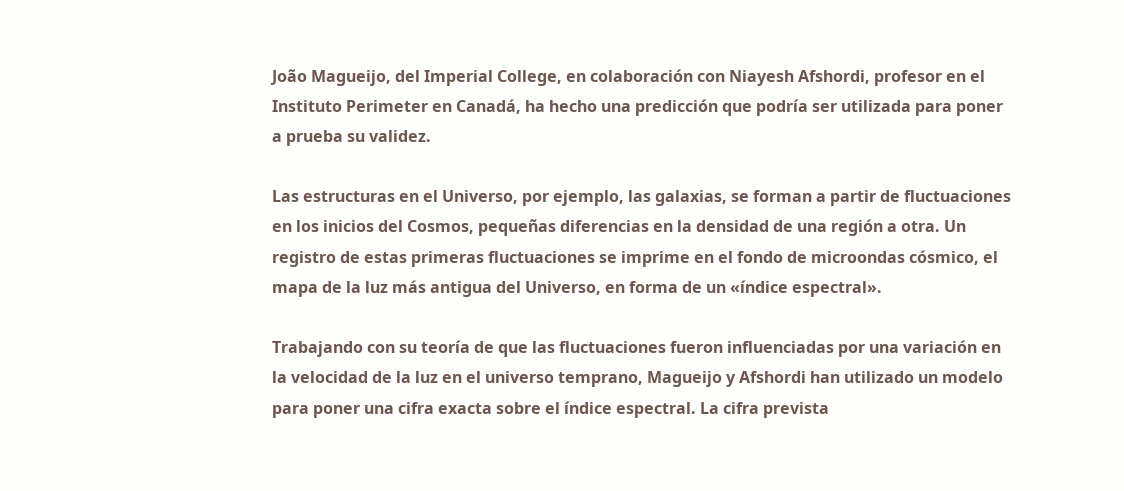João Magueijo, del Imperial College, en colaboración con Niayesh Afshordi, profesor en el Instituto Perimeter en Canadá, ha hecho una predicción que podría ser utilizada para poner a prueba su validez.

Las estructuras en el Universo, por ejemplo, las galaxias, se forman a partir de fluctuaciones en los inicios del Cosmos, pequeñas diferencias en la densidad de una región a otra. Un registro de estas primeras fluctuaciones se imprime en el fondo de microondas cósmico, el mapa de la luz más antigua del Universo, en forma de un «índice espectral».

Trabajando con su teoría de que las fluctuaciones fueron influenciadas por una variación en la velocidad de la luz en el universo temprano, Magueijo y Afshordi han utilizado un modelo para poner una cifra exacta sobre el índice espectral. La cifra prevista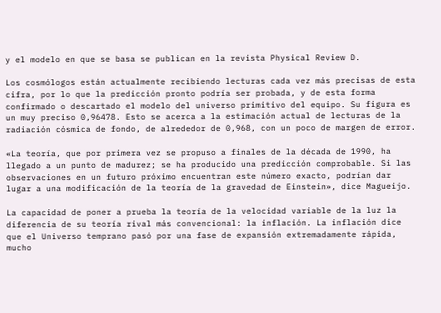y el modelo en que se basa se publican en la revista Physical Review D.

Los cosmólogos están actualmente recibiendo lecturas cada vez más precisas de esta cifra, por lo que la predicción pronto podría ser probada, y de esta forma confirmado o descartado el modelo del universo primitivo del equipo. Su figura es un muy preciso 0,96478. Esto se acerca a la estimación actual de lecturas de la radiación cósmica de fondo, de alrededor de 0,968, con un poco de margen de error.

«La teoría, que por primera vez se propuso a finales de la década de 1990, ha llegado a un punto de madurez; se ha producido una predicción comprobable. Si las observaciones en un futuro próximo encuentran este número exacto, podrían dar lugar a una modificación de la teoría de la gravedad de Einstein», dice Magueijo.

La capacidad de poner a prueba la teoría de la velocidad variable de la luz la diferencia de su teoría rival más convencional: la inflación. La inflación dice que el Universo temprano pasó por una fase de expansión extremadamente rápida, mucho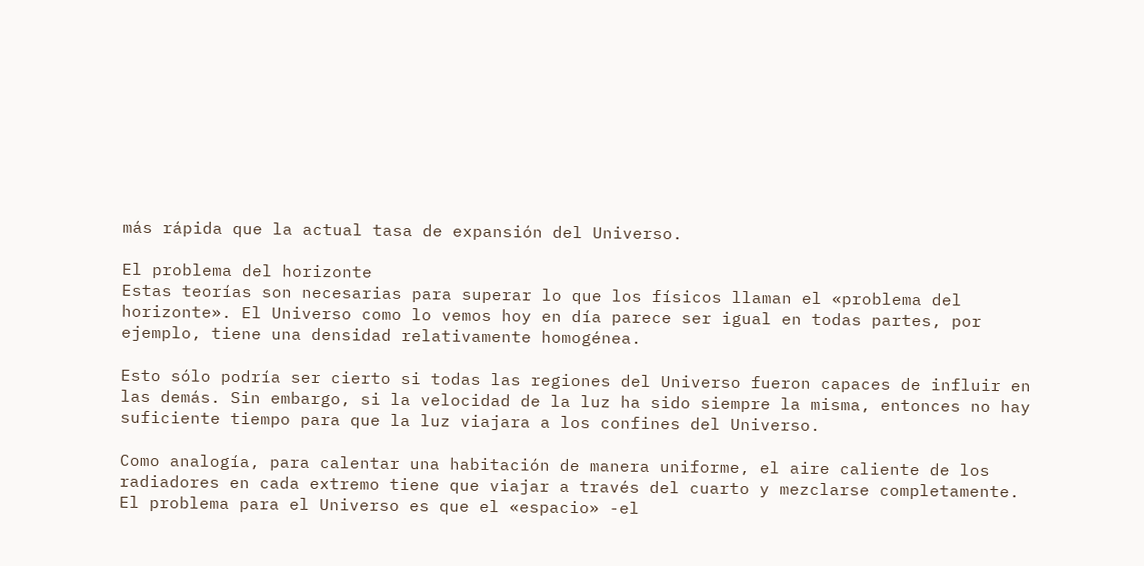más rápida que la actual tasa de expansión del Universo.

El problema del horizonte
Estas teorías son necesarias para superar lo que los físicos llaman el «problema del horizonte». El Universo como lo vemos hoy en día parece ser igual en todas partes, por ejemplo, tiene una densidad relativamente homogénea.

Esto sólo podría ser cierto si todas las regiones del Universo fueron capaces de influir en las demás. Sin embargo, si la velocidad de la luz ha sido siempre la misma, entonces no hay suficiente tiempo para que la luz viajara a los confines del Universo.

Como analogía, para calentar una habitación de manera uniforme, el aire caliente de los radiadores en cada extremo tiene que viajar a través del cuarto y mezclarse completamente. El problema para el Universo es que el «espacio» -el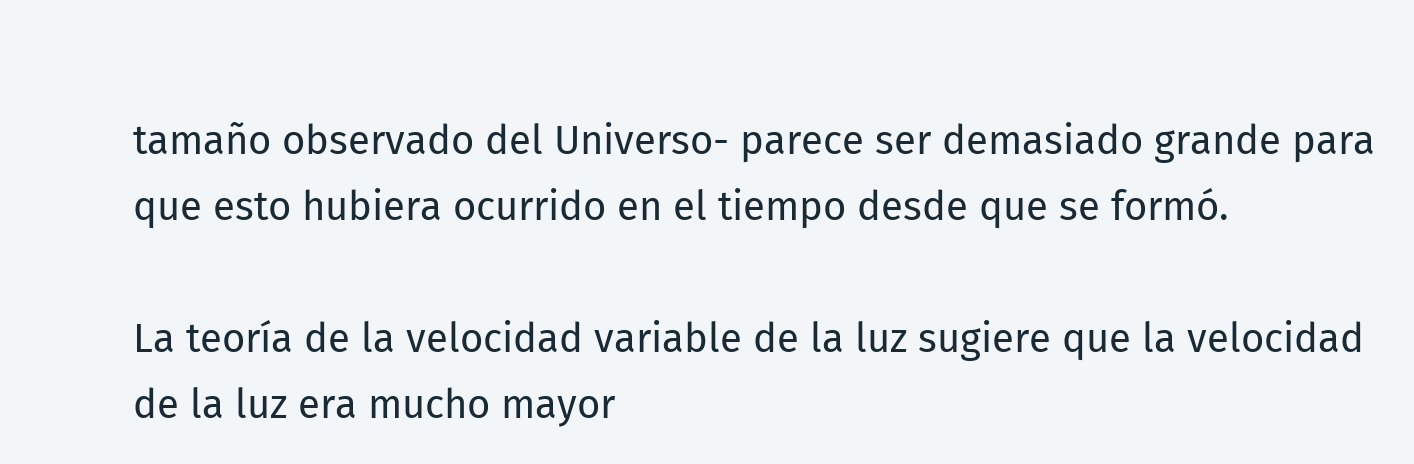tamaño observado del Universo- parece ser demasiado grande para que esto hubiera ocurrido en el tiempo desde que se formó.

La teoría de la velocidad variable de la luz sugiere que la velocidad de la luz era mucho mayor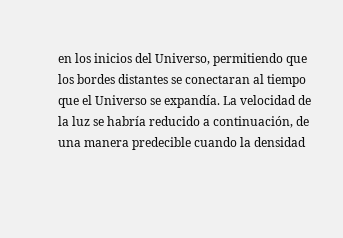en los inicios del Universo, permitiendo que los bordes distantes se conectaran al tiempo que el Universo se expandía. La velocidad de la luz se habría reducido a continuación, de una manera predecible cuando la densidad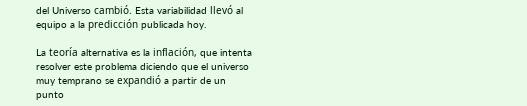del Universo cambió. Esta variabilidad llevó al equipo a la predicción publicada hoy.

La teoría alternativa es la inflación, que intenta resolver este problema diciendo que el universo muy temprano se expandió a partir de un punto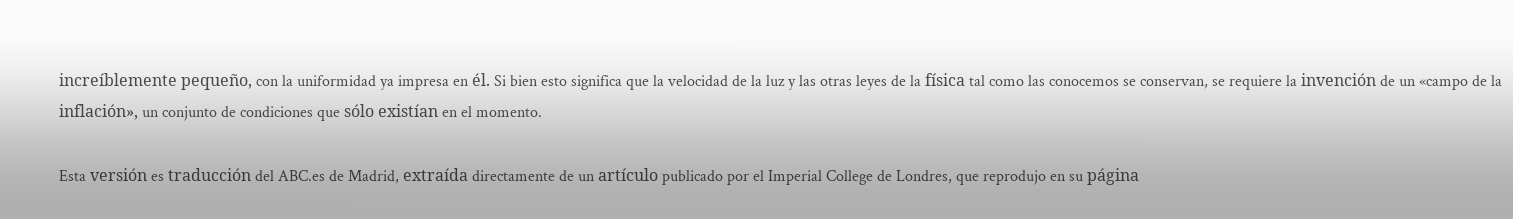increíblemente pequeño, con la uniformidad ya impresa en él. Si bien esto significa que la velocidad de la luz y las otras leyes de la física tal como las conocemos se conservan, se requiere la invención de un «campo de la inflación», un conjunto de condiciones que sólo existían en el momento.

Esta versión es traducción del ABC.es de Madrid, extraída directamente de un artículo publicado por el Imperial College de Londres, que reprodujo en su página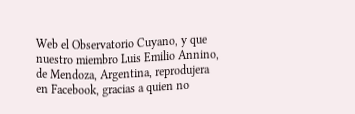Web el Observatorio Cuyano, y que nuestro miembro Luis Emilio Annino, de Mendoza, Argentina, reprodujera en Facebook, gracias a quien no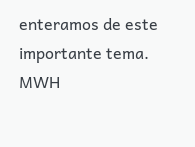enteramos de este importante tema. MWH